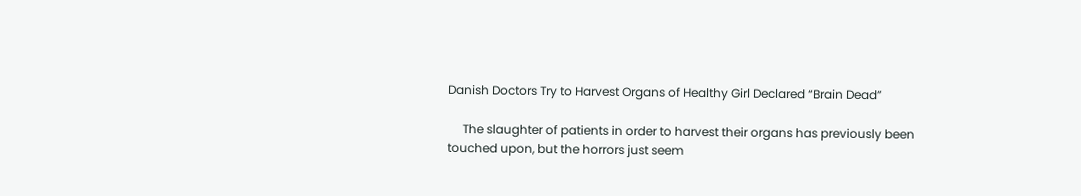Danish Doctors Try to Harvest Organs of Healthy Girl Declared “Brain Dead”

     The slaughter of patients in order to harvest their organs has previously been touched upon, but the horrors just seem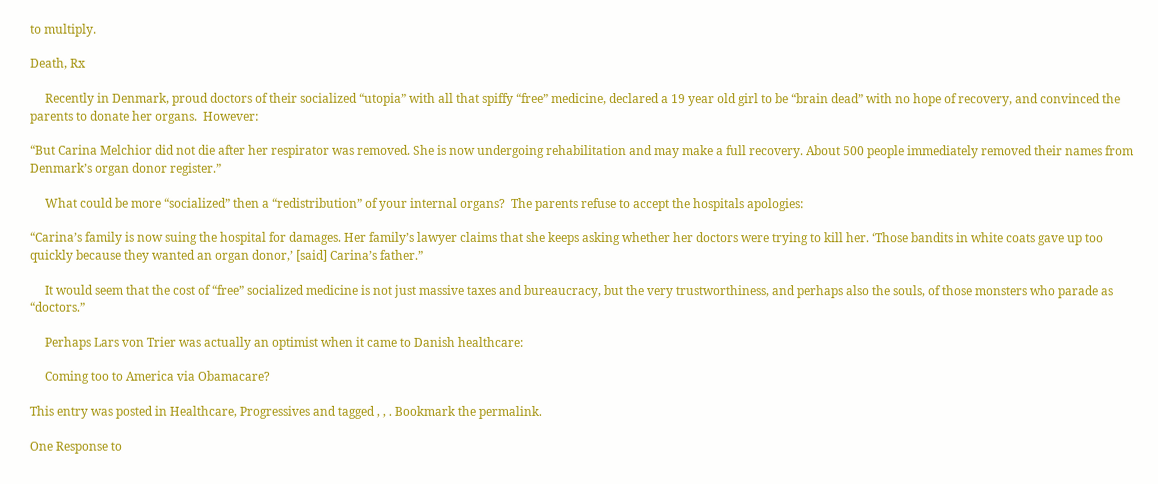to multiply.

Death, Rx

     Recently in Denmark, proud doctors of their socialized “utopia” with all that spiffy “free” medicine, declared a 19 year old girl to be “brain dead” with no hope of recovery, and convinced the parents to donate her organs.  However:

“But Carina Melchior did not die after her respirator was removed. She is now undergoing rehabilitation and may make a full recovery. About 500 people immediately removed their names from Denmark’s organ donor register.”

     What could be more “socialized” then a “redistribution” of your internal organs?  The parents refuse to accept the hospitals apologies:

“Carina’s family is now suing the hospital for damages. Her family’s lawyer claims that she keeps asking whether her doctors were trying to kill her. ‘Those bandits in white coats gave up too quickly because they wanted an organ donor,’ [said] Carina’s father.”

     It would seem that the cost of “free” socialized medicine is not just massive taxes and bureaucracy, but the very trustworthiness, and perhaps also the souls, of those monsters who parade as “doctors.”

     Perhaps Lars von Trier was actually an optimist when it came to Danish healthcare:

     Coming too to America via Obamacare?

This entry was posted in Healthcare, Progressives and tagged , , . Bookmark the permalink.

One Response to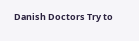Danish Doctors Try to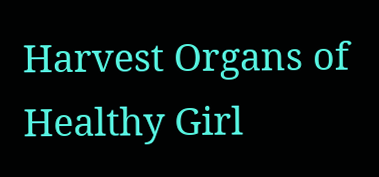Harvest Organs of Healthy Girl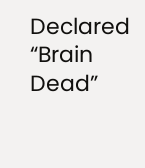Declared “Brain Dead”